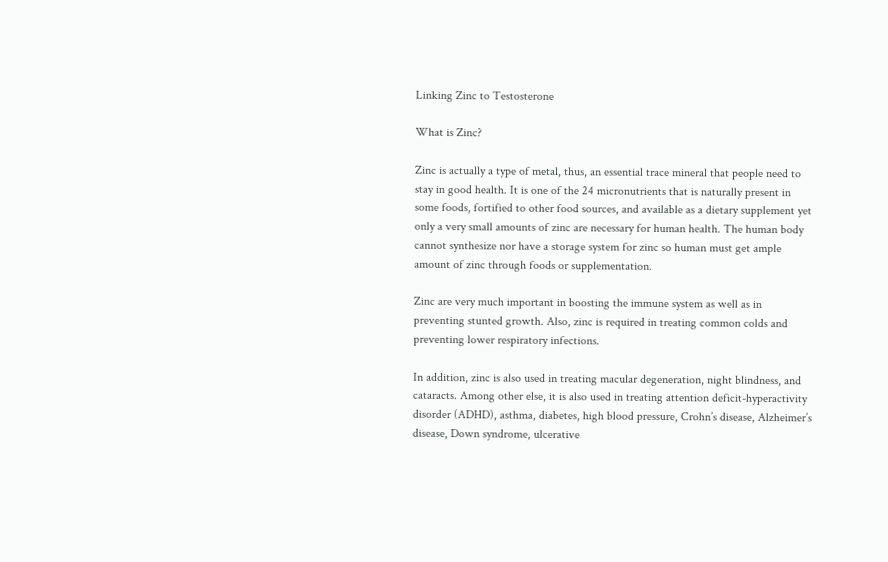Linking Zinc to Testosterone

What is Zinc?

Zinc is actually a type of metal, thus, an essential trace mineral that people need to stay in good health. It is one of the 24 micronutrients that is naturally present in some foods, fortified to other food sources, and available as a dietary supplement yet only a very small amounts of zinc are necessary for human health. The human body cannot synthesize nor have a storage system for zinc so human must get ample amount of zinc through foods or supplementation.

Zinc are very much important in boosting the immune system as well as in preventing stunted growth. Also, zinc is required in treating common colds and preventing lower respiratory infections.

In addition, zinc is also used in treating macular degeneration, night blindness, and cataracts. Among other else, it is also used in treating attention deficit-hyperactivity disorder (ADHD), asthma, diabetes, high blood pressure, Crohn’s disease, Alzheimer’s disease, Down syndrome, ulcerative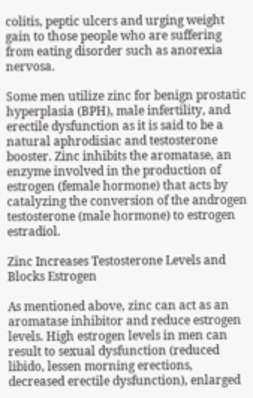colitis, peptic ulcers and urging weight gain to those people who are suffering from eating disorder such as anorexia nervosa.

Some men utilize zinc for benign prostatic hyperplasia (BPH), male infertility, and erectile dysfunction as it is said to be a natural aphrodisiac and testosterone booster. Zinc inhibits the aromatase, an enzyme involved in the production of estrogen (female hormone) that acts by catalyzing the conversion of the androgen testosterone (male hormone) to estrogen estradiol.

Zinc Increases Testosterone Levels and Blocks Estrogen

As mentioned above, zinc can act as an aromatase inhibitor and reduce estrogen levels. High estrogen levels in men can result to sexual dysfunction (reduced libido, lessen morning erections, decreased erectile dysfunction), enlarged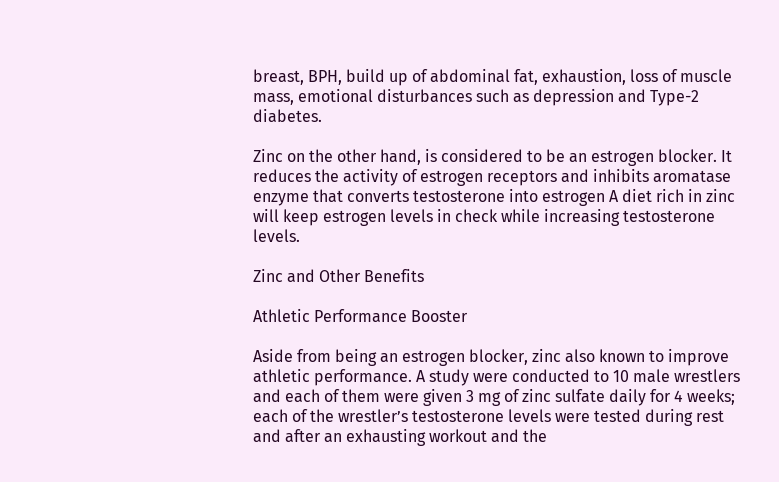breast, BPH, build up of abdominal fat, exhaustion, loss of muscle mass, emotional disturbances such as depression and Type-2 diabetes.

Zinc on the other hand, is considered to be an estrogen blocker. It reduces the activity of estrogen receptors and inhibits aromatase enzyme that converts testosterone into estrogen A diet rich in zinc will keep estrogen levels in check while increasing testosterone levels.

Zinc and Other Benefits

Athletic Performance Booster

Aside from being an estrogen blocker, zinc also known to improve athletic performance. A study were conducted to 10 male wrestlers and each of them were given 3 mg of zinc sulfate daily for 4 weeks; each of the wrestler’s testosterone levels were tested during rest and after an exhausting workout and the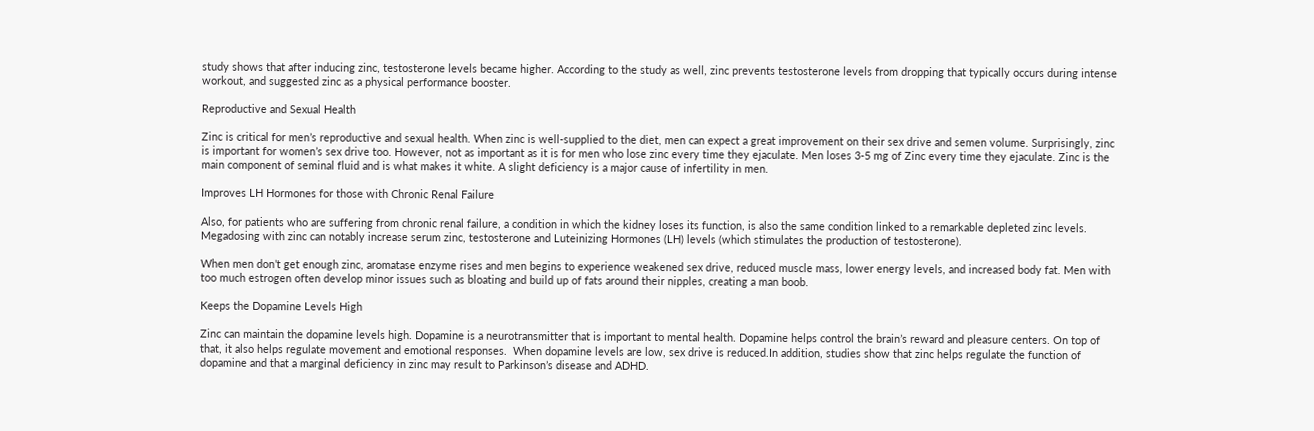study shows that after inducing zinc, testosterone levels became higher. According to the study as well, zinc prevents testosterone levels from dropping that typically occurs during intense workout, and suggested zinc as a physical performance booster.

Reproductive and Sexual Health

Zinc is critical for men’s reproductive and sexual health. When zinc is well-supplied to the diet, men can expect a great improvement on their sex drive and semen volume. Surprisingly, zinc is important for women’s sex drive too. However, not as important as it is for men who lose zinc every time they ejaculate. Men loses 3-5 mg of Zinc every time they ejaculate. Zinc is the main component of seminal fluid and is what makes it white. A slight deficiency is a major cause of infertility in men.

Improves LH Hormones for those with Chronic Renal Failure

Also, for patients who are suffering from chronic renal failure, a condition in which the kidney loses its function, is also the same condition linked to a remarkable depleted zinc levels. Megadosing with zinc can notably increase serum zinc, testosterone and Luteinizing Hormones (LH) levels (which stimulates the production of testosterone).

When men don’t get enough zinc, aromatase enzyme rises and men begins to experience weakened sex drive, reduced muscle mass, lower energy levels, and increased body fat. Men with too much estrogen often develop minor issues such as bloating and build up of fats around their nipples, creating a man boob.

Keeps the Dopamine Levels High

Zinc can maintain the dopamine levels high. Dopamine is a neurotransmitter that is important to mental health. Dopamine helps control the brain’s reward and pleasure centers. On top of that, it also helps regulate movement and emotional responses.  When dopamine levels are low, sex drive is reduced.In addition, studies show that zinc helps regulate the function of dopamine and that a marginal deficiency in zinc may result to Parkinson’s disease and ADHD.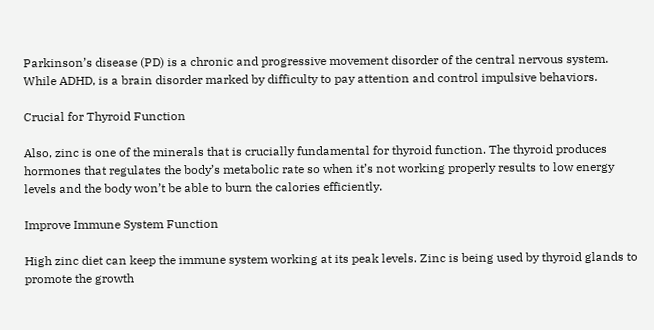Parkinson’s disease (PD) is a chronic and progressive movement disorder of the central nervous system. While ADHD, is a brain disorder marked by difficulty to pay attention and control impulsive behaviors.

Crucial for Thyroid Function

Also, zinc is one of the minerals that is crucially fundamental for thyroid function. The thyroid produces hormones that regulates the body’s metabolic rate so when it’s not working properly results to low energy levels and the body won’t be able to burn the calories efficiently.

Improve Immune System Function

High zinc diet can keep the immune system working at its peak levels. Zinc is being used by thyroid glands to promote the growth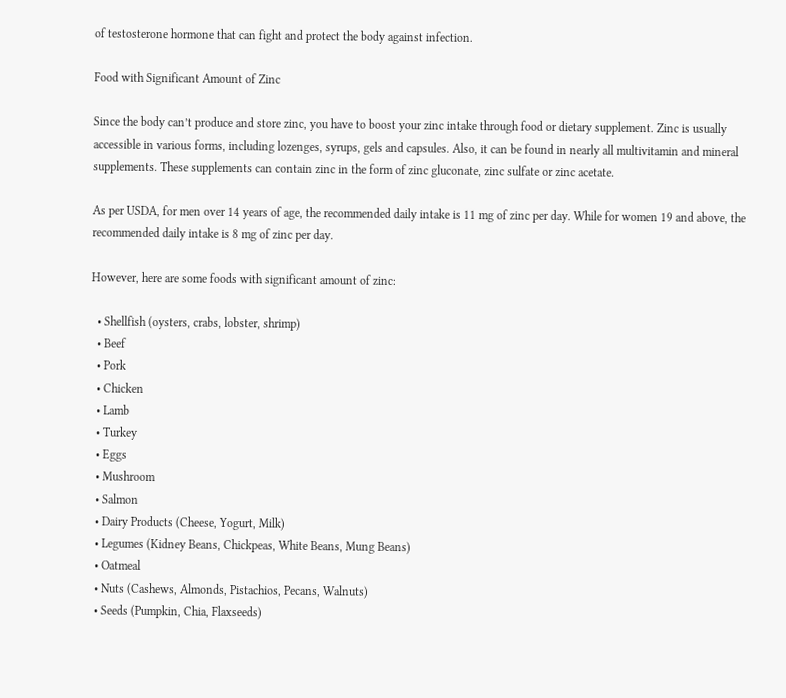of testosterone hormone that can fight and protect the body against infection.

Food with Significant Amount of Zinc

Since the body can’t produce and store zinc, you have to boost your zinc intake through food or dietary supplement. Zinc is usually accessible in various forms, including lozenges, syrups, gels and capsules. Also, it can be found in nearly all multivitamin and mineral supplements. These supplements can contain zinc in the form of zinc gluconate, zinc sulfate or zinc acetate.

As per USDA, for men over 14 years of age, the recommended daily intake is 11 mg of zinc per day. While for women 19 and above, the recommended daily intake is 8 mg of zinc per day.

However, here are some foods with significant amount of zinc:

  • Shellfish (oysters, crabs, lobster, shrimp)
  • Beef
  • Pork
  • Chicken
  • Lamb
  • Turkey
  • Eggs
  • Mushroom
  • Salmon
  • Dairy Products (Cheese, Yogurt, Milk)
  • Legumes (Kidney Beans, Chickpeas, White Beans, Mung Beans)
  • Oatmeal
  • Nuts (Cashews, Almonds, Pistachios, Pecans, Walnuts)
  • Seeds (Pumpkin, Chia, Flaxseeds)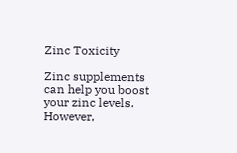Zinc Toxicity

Zinc supplements can help you boost your zinc levels. However,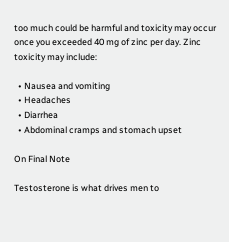too much could be harmful and toxicity may occur once you exceeded 40 mg of zinc per day. Zinc toxicity may include:

  • Nausea and vomiting
  • Headaches
  • Diarrhea
  • Abdominal cramps and stomach upset

On Final Note

Testosterone is what drives men to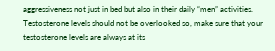aggressiveness not just in bed but also in their daily “men” activities. Testosterone levels should not be overlooked so, make sure that your testosterone levels are always at its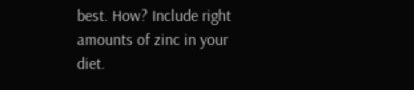best. How? Include right amounts of zinc in your diet.